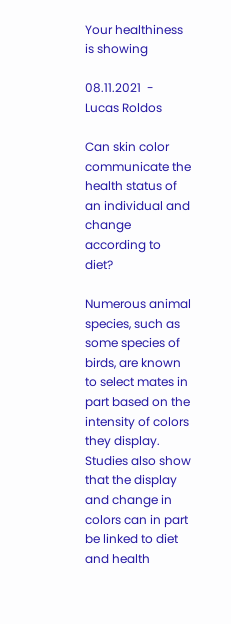Your healthiness is showing

08.11.2021  -
Lucas Roldos

Can skin color communicate the health status of an individual and change according to diet?

Numerous animal species, such as some species of birds, are known to select mates in part based on the intensity of colors they display. Studies also show that the display and change in colors can in part be linked to diet and health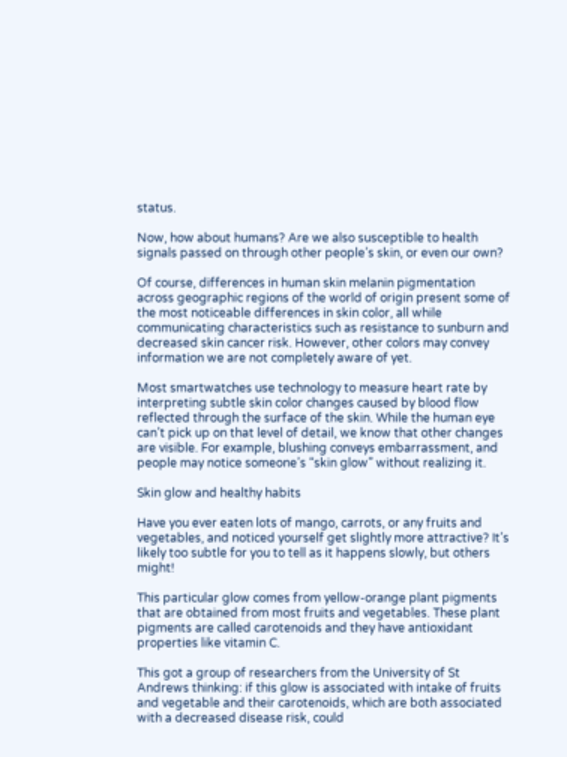status.

Now, how about humans? Are we also susceptible to health signals passed on through other people’s skin, or even our own?

Of course, differences in human skin melanin pigmentation across geographic regions of the world of origin present some of the most noticeable differences in skin color, all while communicating characteristics such as resistance to sunburn and decreased skin cancer risk. However, other colors may convey information we are not completely aware of yet.

Most smartwatches use technology to measure heart rate by interpreting subtle skin color changes caused by blood flow reflected through the surface of the skin. While the human eye can’t pick up on that level of detail, we know that other changes are visible. For example, blushing conveys embarrassment, and people may notice someone’s “skin glow” without realizing it.

Skin glow and healthy habits

Have you ever eaten lots of mango, carrots, or any fruits and vegetables, and noticed yourself get slightly more attractive? It’s likely too subtle for you to tell as it happens slowly, but others might!

This particular glow comes from yellow-orange plant pigments that are obtained from most fruits and vegetables. These plant pigments are called carotenoids and they have antioxidant properties like vitamin C.

This got a group of researchers from the University of St Andrews thinking: if this glow is associated with intake of fruits and vegetable and their carotenoids, which are both associated with a decreased disease risk, could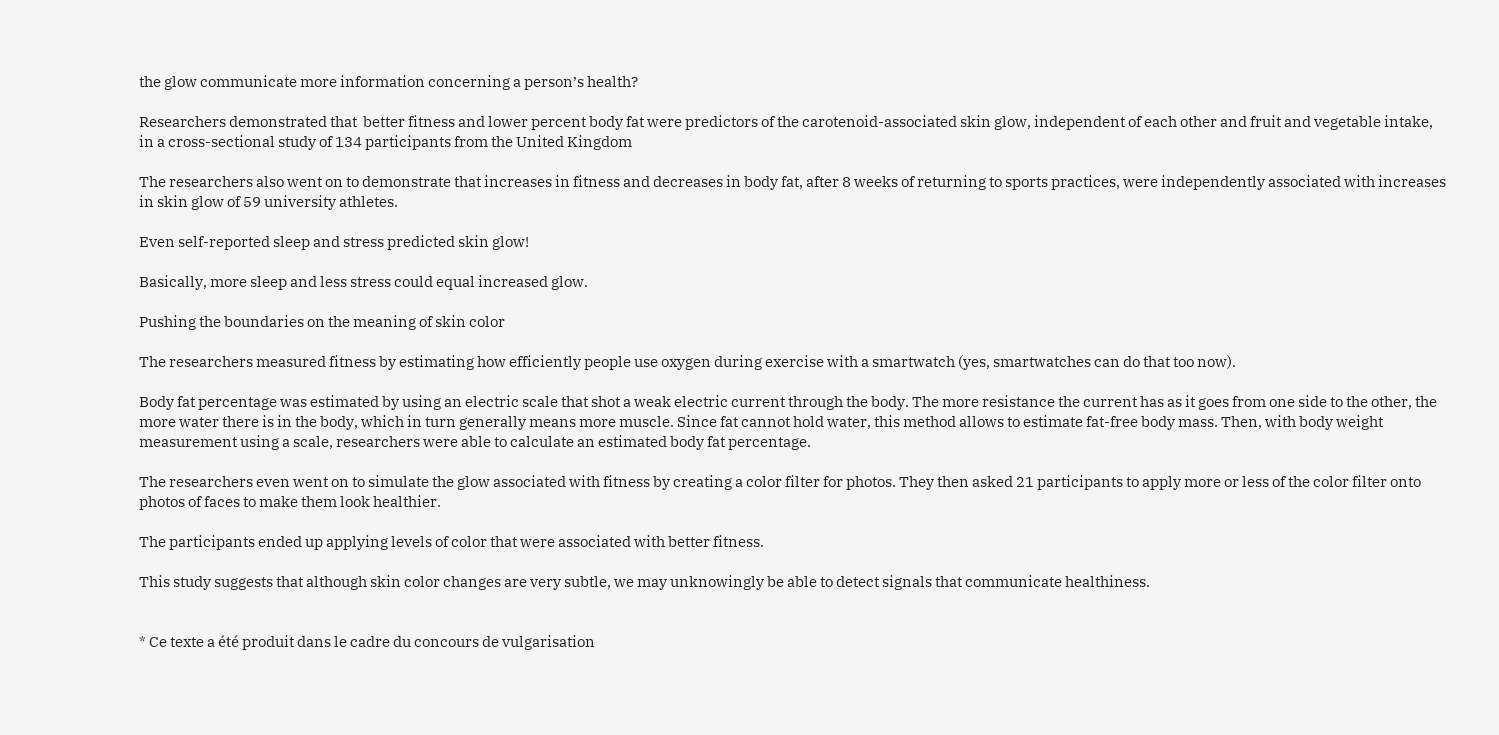the glow communicate more information concerning a person’s health?

Researchers demonstrated that  better fitness and lower percent body fat were predictors of the carotenoid-associated skin glow, independent of each other and fruit and vegetable intake, in a cross-sectional study of 134 participants from the United Kingdom

The researchers also went on to demonstrate that increases in fitness and decreases in body fat, after 8 weeks of returning to sports practices, were independently associated with increases in skin glow of 59 university athletes.

Even self-reported sleep and stress predicted skin glow!

Basically, more sleep and less stress could equal increased glow.

Pushing the boundaries on the meaning of skin color

The researchers measured fitness by estimating how efficiently people use oxygen during exercise with a smartwatch (yes, smartwatches can do that too now).

Body fat percentage was estimated by using an electric scale that shot a weak electric current through the body. The more resistance the current has as it goes from one side to the other, the more water there is in the body, which in turn generally means more muscle. Since fat cannot hold water, this method allows to estimate fat-free body mass. Then, with body weight measurement using a scale, researchers were able to calculate an estimated body fat percentage.

The researchers even went on to simulate the glow associated with fitness by creating a color filter for photos. They then asked 21 participants to apply more or less of the color filter onto photos of faces to make them look healthier.

The participants ended up applying levels of color that were associated with better fitness.

This study suggests that although skin color changes are very subtle, we may unknowingly be able to detect signals that communicate healthiness.


* Ce texte a été produit dans le cadre du concours de vulgarisation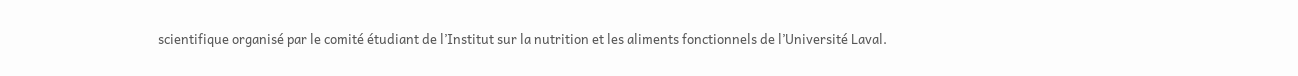scientifique organisé par le comité étudiant de l’Institut sur la nutrition et les aliments fonctionnels de l’Université Laval.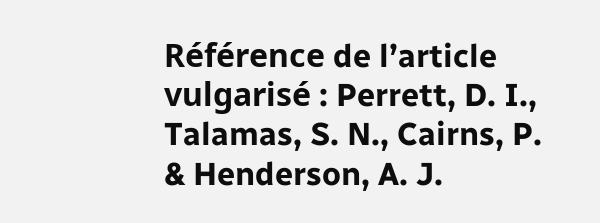Référence de l’article vulgarisé : Perrett, D. I., Talamas, S. N., Cairns, P. & Henderson, A. J.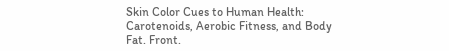Skin Color Cues to Human Health: Carotenoids, Aerobic Fitness, and Body Fat. Front.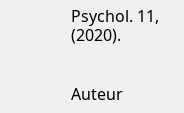Psychol. 11, (2020).


Auteur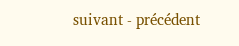suivant - précédent